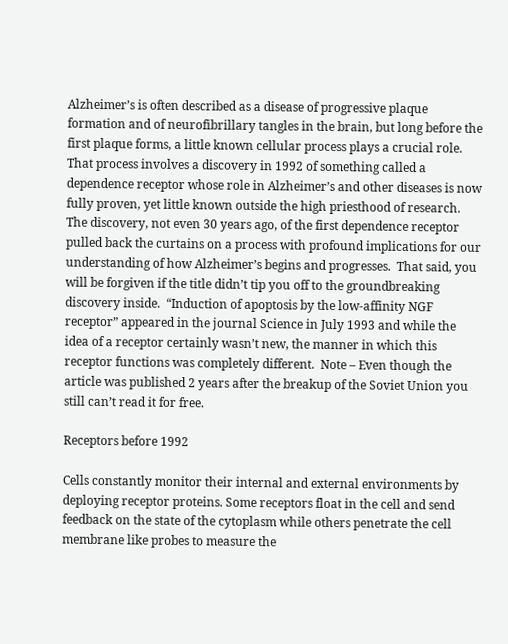Alzheimer’s is often described as a disease of progressive plaque formation and of neurofibrillary tangles in the brain, but long before the first plaque forms, a little known cellular process plays a crucial role.  That process involves a discovery in 1992 of something called a dependence receptor whose role in Alzheimer’s and other diseases is now fully proven, yet little known outside the high priesthood of research.  The discovery, not even 30 years ago, of the first dependence receptor pulled back the curtains on a process with profound implications for our understanding of how Alzheimer’s begins and progresses.  That said, you will be forgiven if the title didn’t tip you off to the groundbreaking discovery inside.  “Induction of apoptosis by the low-affinity NGF receptor” appeared in the journal Science in July 1993 and while the idea of a receptor certainly wasn’t new, the manner in which this receptor functions was completely different.  Note – Even though the article was published 2 years after the breakup of the Soviet Union you still can’t read it for free.

Receptors before 1992

Cells constantly monitor their internal and external environments by deploying receptor proteins. Some receptors float in the cell and send feedback on the state of the cytoplasm while others penetrate the cell membrane like probes to measure the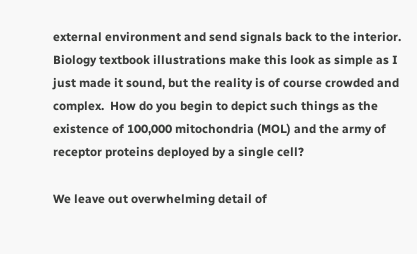external environment and send signals back to the interior. Biology textbook illustrations make this look as simple as I just made it sound, but the reality is of course crowded and complex.  How do you begin to depict such things as the existence of 100,000 mitochondria (MOL) and the army of receptor proteins deployed by a single cell?

We leave out overwhelming detail of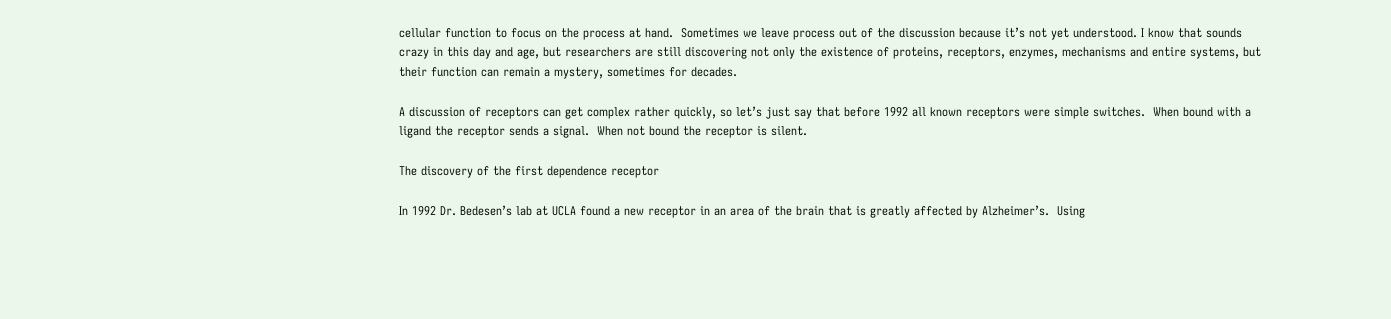cellular function to focus on the process at hand.  Sometimes we leave process out of the discussion because it’s not yet understood. I know that sounds crazy in this day and age, but researchers are still discovering not only the existence of proteins, receptors, enzymes, mechanisms and entire systems, but their function can remain a mystery, sometimes for decades.

A discussion of receptors can get complex rather quickly, so let’s just say that before 1992 all known receptors were simple switches.  When bound with a ligand the receptor sends a signal.  When not bound the receptor is silent.

The discovery of the first dependence receptor

In 1992 Dr. Bedesen’s lab at UCLA found a new receptor in an area of the brain that is greatly affected by Alzheimer’s.  Using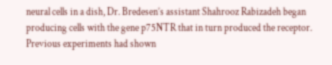neural cells in a dish, Dr. Bredesen’s assistant Shahrooz Rabizadeh began producing cells with the gene p75NTR that in turn produced the receptor.  Previous experiments had shown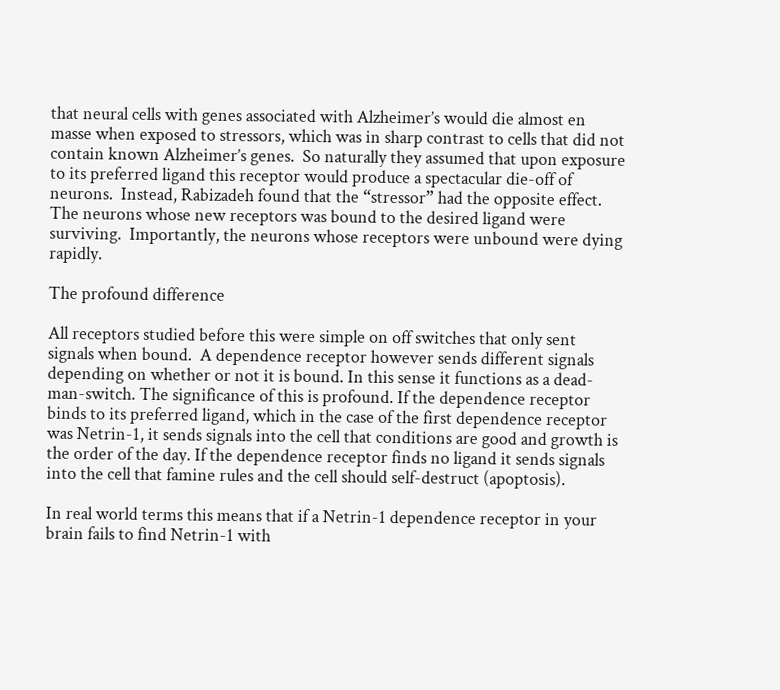that neural cells with genes associated with Alzheimer’s would die almost en masse when exposed to stressors, which was in sharp contrast to cells that did not contain known Alzheimer’s genes.  So naturally they assumed that upon exposure to its preferred ligand this receptor would produce a spectacular die-off of neurons.  Instead, Rabizadeh found that the “stressor” had the opposite effect.  The neurons whose new receptors was bound to the desired ligand were surviving.  Importantly, the neurons whose receptors were unbound were dying rapidly.

The profound difference

All receptors studied before this were simple on off switches that only sent signals when bound.  A dependence receptor however sends different signals depending on whether or not it is bound. In this sense it functions as a dead-man-switch. The significance of this is profound. If the dependence receptor binds to its preferred ligand, which in the case of the first dependence receptor was Netrin-1, it sends signals into the cell that conditions are good and growth is the order of the day. If the dependence receptor finds no ligand it sends signals into the cell that famine rules and the cell should self-destruct (apoptosis).

In real world terms this means that if a Netrin-1 dependence receptor in your brain fails to find Netrin-1 with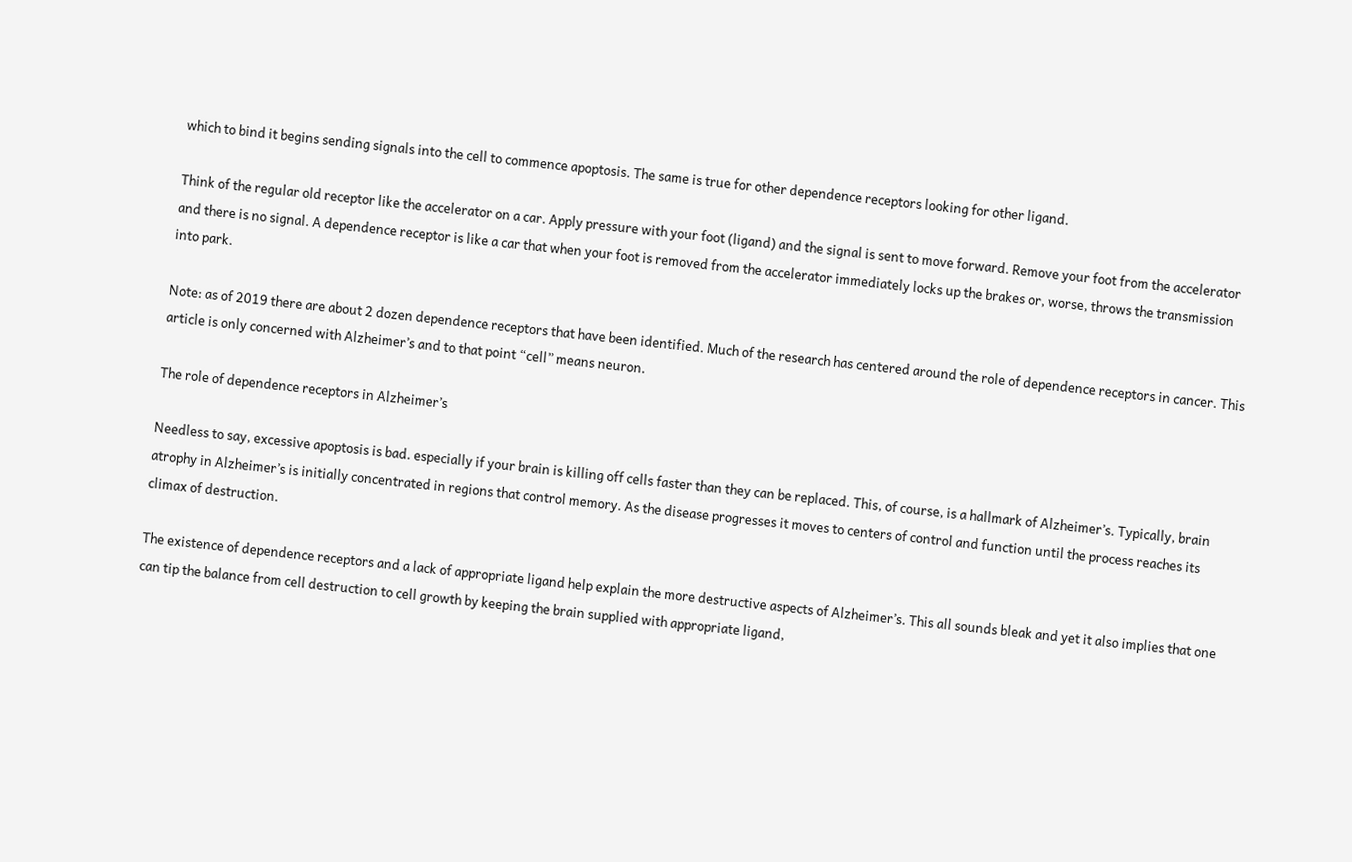which to bind it begins sending signals into the cell to commence apoptosis. The same is true for other dependence receptors looking for other ligand.

Think of the regular old receptor like the accelerator on a car. Apply pressure with your foot (ligand) and the signal is sent to move forward. Remove your foot from the accelerator and there is no signal. A dependence receptor is like a car that when your foot is removed from the accelerator immediately locks up the brakes or, worse, throws the transmission into park.

Note: as of 2019 there are about 2 dozen dependence receptors that have been identified. Much of the research has centered around the role of dependence receptors in cancer. This article is only concerned with Alzheimer’s and to that point “cell” means neuron.

The role of dependence receptors in Alzheimer’s

Needless to say, excessive apoptosis is bad. especially if your brain is killing off cells faster than they can be replaced. This, of course, is a hallmark of Alzheimer’s. Typically, brain atrophy in Alzheimer’s is initially concentrated in regions that control memory. As the disease progresses it moves to centers of control and function until the process reaches its climax of destruction.

The existence of dependence receptors and a lack of appropriate ligand help explain the more destructive aspects of Alzheimer’s. This all sounds bleak and yet it also implies that one can tip the balance from cell destruction to cell growth by keeping the brain supplied with appropriate ligand,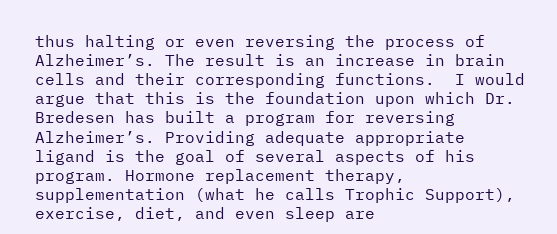thus halting or even reversing the process of Alzheimer’s. The result is an increase in brain cells and their corresponding functions.  I would argue that this is the foundation upon which Dr. Bredesen has built a program for reversing Alzheimer’s. Providing adequate appropriate ligand is the goal of several aspects of his program. Hormone replacement therapy, supplementation (what he calls Trophic Support), exercise, diet, and even sleep are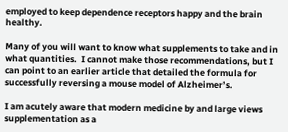employed to keep dependence receptors happy and the brain healthy.

Many of you will want to know what supplements to take and in what quantities.  I cannot make those recommendations, but I can point to an earlier article that detailed the formula for successfully reversing a mouse model of Alzheimer’s.

I am acutely aware that modern medicine by and large views supplementation as a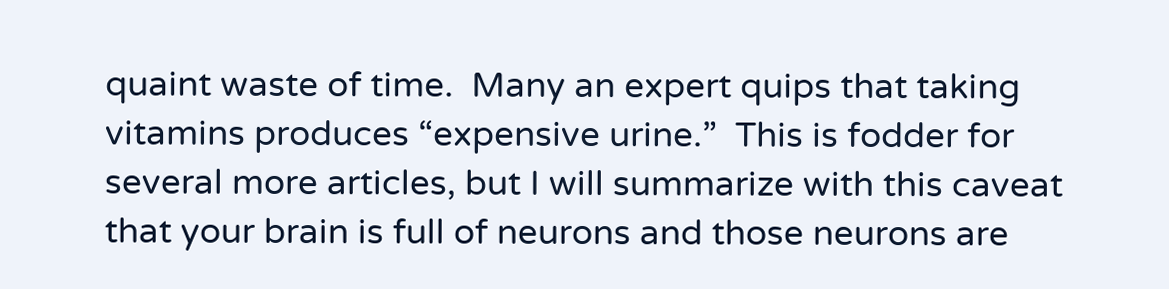quaint waste of time.  Many an expert quips that taking vitamins produces “expensive urine.”  This is fodder for several more articles, but I will summarize with this caveat that your brain is full of neurons and those neurons are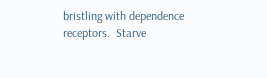bristling with dependence receptors.  Starve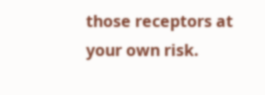those receptors at your own risk.